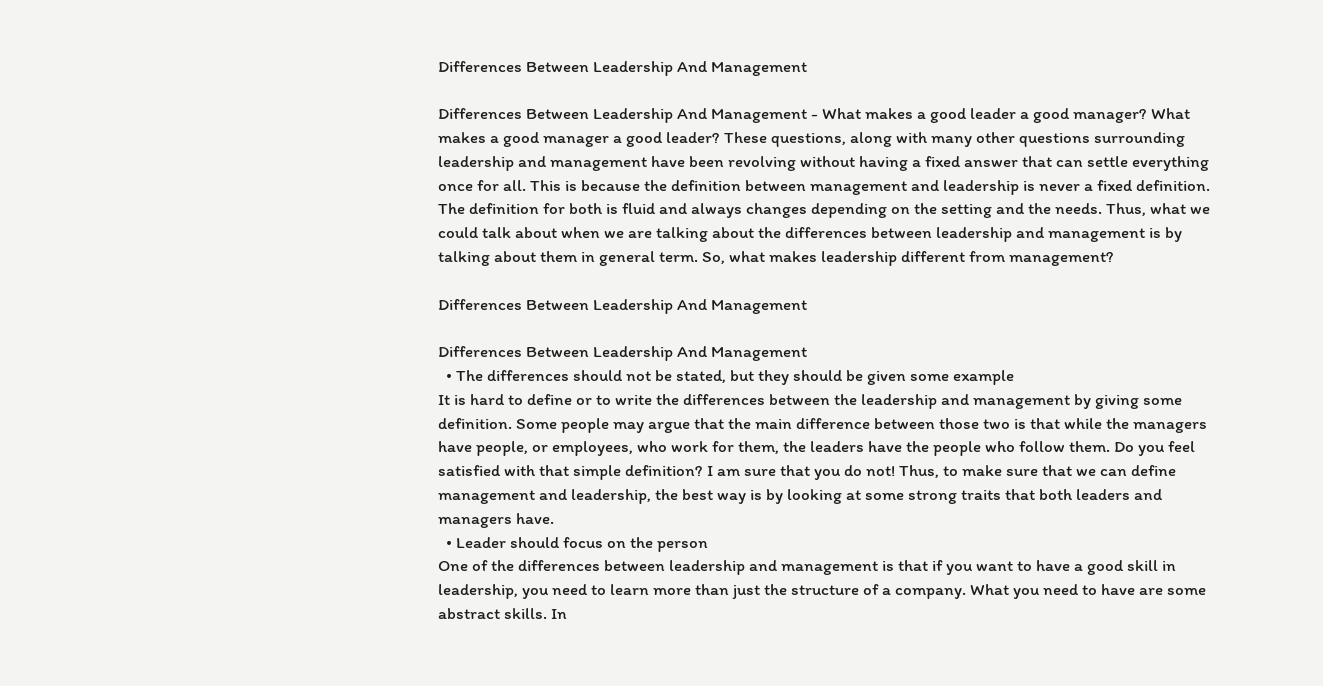Differences Between Leadership And Management

Differences Between Leadership And Management - What makes a good leader a good manager? What makes a good manager a good leader? These questions, along with many other questions surrounding leadership and management have been revolving without having a fixed answer that can settle everything once for all. This is because the definition between management and leadership is never a fixed definition. The definition for both is fluid and always changes depending on the setting and the needs. Thus, what we could talk about when we are talking about the differences between leadership and management is by talking about them in general term. So, what makes leadership different from management?

Differences Between Leadership And Management

Differences Between Leadership And Management
  • The differences should not be stated, but they should be given some example
It is hard to define or to write the differences between the leadership and management by giving some definition. Some people may argue that the main difference between those two is that while the managers have people, or employees, who work for them, the leaders have the people who follow them. Do you feel satisfied with that simple definition? I am sure that you do not! Thus, to make sure that we can define management and leadership, the best way is by looking at some strong traits that both leaders and managers have.
  • Leader should focus on the person
One of the differences between leadership and management is that if you want to have a good skill in leadership, you need to learn more than just the structure of a company. What you need to have are some abstract skills. In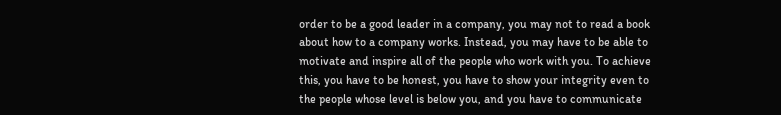order to be a good leader in a company, you may not to read a book about how to a company works. Instead, you may have to be able to motivate and inspire all of the people who work with you. To achieve this, you have to be honest, you have to show your integrity even to the people whose level is below you, and you have to communicate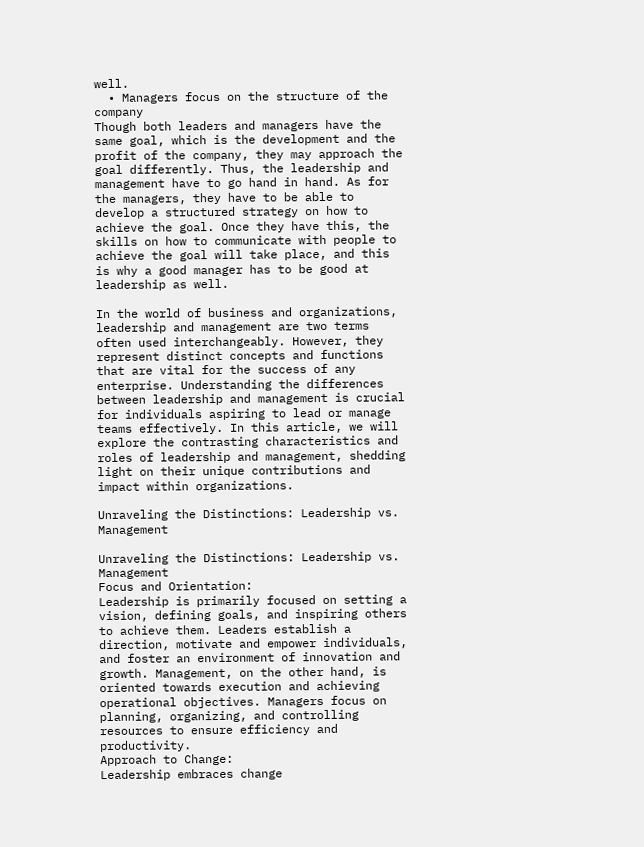well.
  • Managers focus on the structure of the company
Though both leaders and managers have the same goal, which is the development and the profit of the company, they may approach the goal differently. Thus, the leadership and management have to go hand in hand. As for the managers, they have to be able to develop a structured strategy on how to achieve the goal. Once they have this, the skills on how to communicate with people to achieve the goal will take place, and this is why a good manager has to be good at leadership as well.

In the world of business and organizations, leadership and management are two terms often used interchangeably. However, they represent distinct concepts and functions that are vital for the success of any enterprise. Understanding the differences between leadership and management is crucial for individuals aspiring to lead or manage teams effectively. In this article, we will explore the contrasting characteristics and roles of leadership and management, shedding light on their unique contributions and impact within organizations.

Unraveling the Distinctions: Leadership vs. Management

Unraveling the Distinctions: Leadership vs. Management
Focus and Orientation:
Leadership is primarily focused on setting a vision, defining goals, and inspiring others to achieve them. Leaders establish a direction, motivate and empower individuals, and foster an environment of innovation and growth. Management, on the other hand, is oriented towards execution and achieving operational objectives. Managers focus on planning, organizing, and controlling resources to ensure efficiency and productivity.
Approach to Change:
Leadership embraces change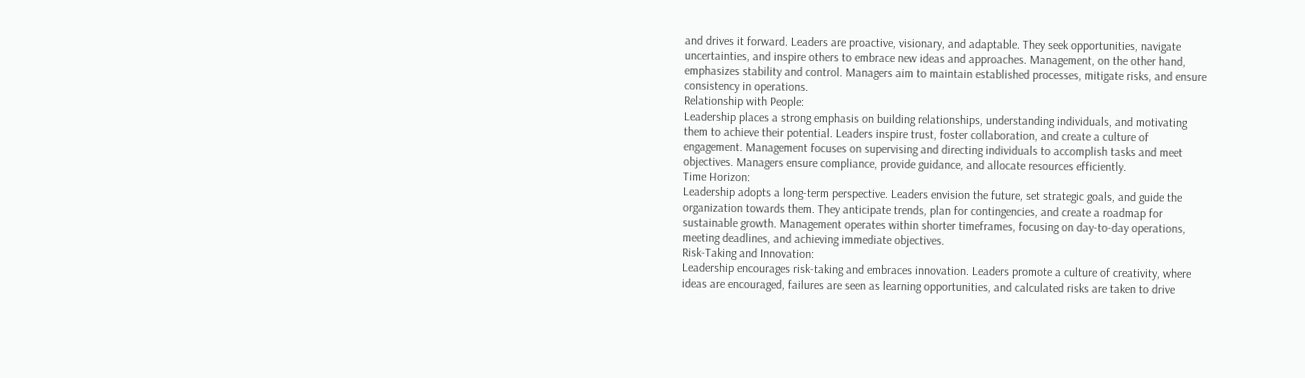and drives it forward. Leaders are proactive, visionary, and adaptable. They seek opportunities, navigate uncertainties, and inspire others to embrace new ideas and approaches. Management, on the other hand, emphasizes stability and control. Managers aim to maintain established processes, mitigate risks, and ensure consistency in operations.
Relationship with People:
Leadership places a strong emphasis on building relationships, understanding individuals, and motivating them to achieve their potential. Leaders inspire trust, foster collaboration, and create a culture of engagement. Management focuses on supervising and directing individuals to accomplish tasks and meet objectives. Managers ensure compliance, provide guidance, and allocate resources efficiently.
Time Horizon:
Leadership adopts a long-term perspective. Leaders envision the future, set strategic goals, and guide the organization towards them. They anticipate trends, plan for contingencies, and create a roadmap for sustainable growth. Management operates within shorter timeframes, focusing on day-to-day operations, meeting deadlines, and achieving immediate objectives.
Risk-Taking and Innovation:
Leadership encourages risk-taking and embraces innovation. Leaders promote a culture of creativity, where ideas are encouraged, failures are seen as learning opportunities, and calculated risks are taken to drive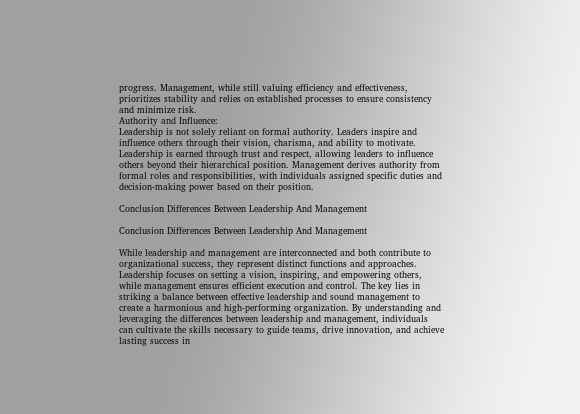progress. Management, while still valuing efficiency and effectiveness, prioritizes stability and relies on established processes to ensure consistency and minimize risk.
Authority and Influence:
Leadership is not solely reliant on formal authority. Leaders inspire and influence others through their vision, charisma, and ability to motivate. Leadership is earned through trust and respect, allowing leaders to influence others beyond their hierarchical position. Management derives authority from formal roles and responsibilities, with individuals assigned specific duties and decision-making power based on their position.

Conclusion Differences Between Leadership And Management

Conclusion Differences Between Leadership And Management

While leadership and management are interconnected and both contribute to organizational success, they represent distinct functions and approaches. Leadership focuses on setting a vision, inspiring, and empowering others, while management ensures efficient execution and control. The key lies in striking a balance between effective leadership and sound management to create a harmonious and high-performing organization. By understanding and leveraging the differences between leadership and management, individuals can cultivate the skills necessary to guide teams, drive innovation, and achieve lasting success in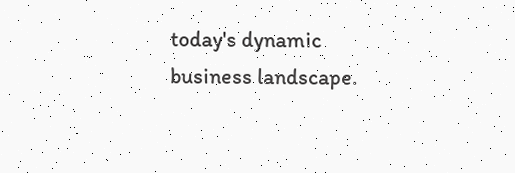today's dynamic business landscape.